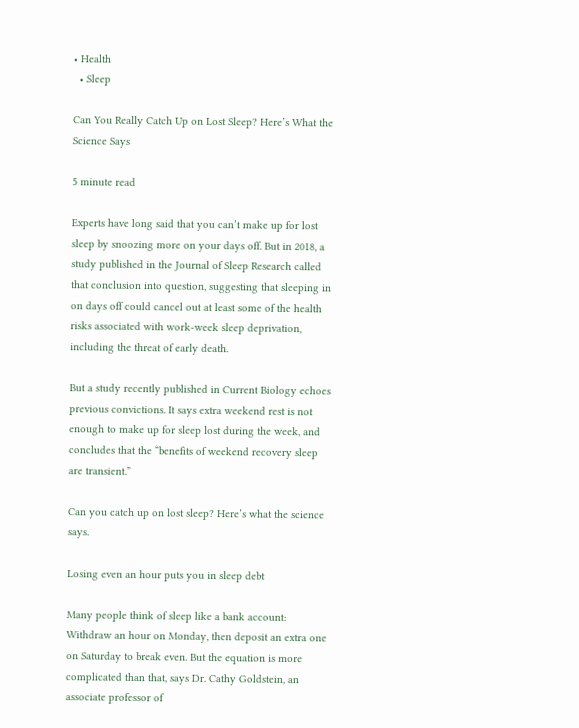• Health
  • Sleep

Can You Really Catch Up on Lost Sleep? Here’s What the Science Says

5 minute read

Experts have long said that you can’t make up for lost sleep by snoozing more on your days off. But in 2018, a study published in the Journal of Sleep Research called that conclusion into question, suggesting that sleeping in on days off could cancel out at least some of the health risks associated with work-week sleep deprivation, including the threat of early death.

But a study recently published in Current Biology echoes previous convictions. It says extra weekend rest is not enough to make up for sleep lost during the week, and concludes that the “benefits of weekend recovery sleep are transient.”

Can you catch up on lost sleep? Here’s what the science says.

Losing even an hour puts you in sleep debt

Many people think of sleep like a bank account: Withdraw an hour on Monday, then deposit an extra one on Saturday to break even. But the equation is more complicated than that, says Dr. Cathy Goldstein, an associate professor of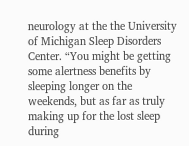neurology at the the University of Michigan Sleep Disorders Center. “You might be getting some alertness benefits by sleeping longer on the weekends, but as far as truly making up for the lost sleep during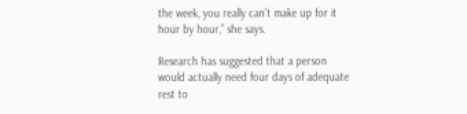the week, you really can’t make up for it hour by hour,” she says.

Research has suggested that a person would actually need four days of adequate rest to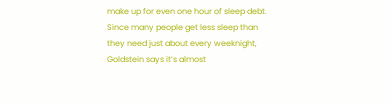make up for even one hour of sleep debt. Since many people get less sleep than they need just about every weeknight, Goldstein says it’s almost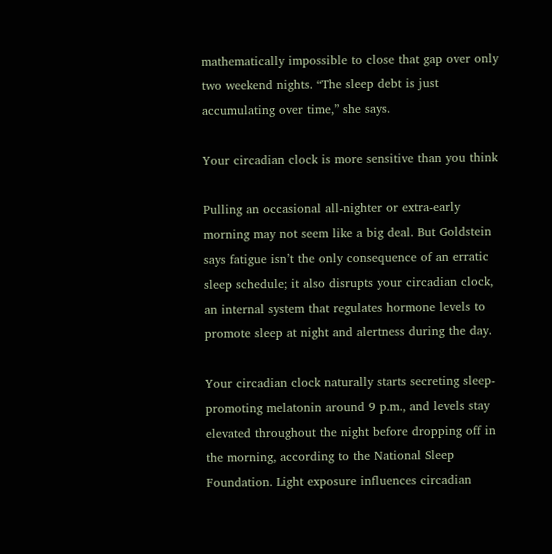mathematically impossible to close that gap over only two weekend nights. “The sleep debt is just accumulating over time,” she says.

Your circadian clock is more sensitive than you think

Pulling an occasional all-nighter or extra-early morning may not seem like a big deal. But Goldstein says fatigue isn’t the only consequence of an erratic sleep schedule; it also disrupts your circadian clock, an internal system that regulates hormone levels to promote sleep at night and alertness during the day.

Your circadian clock naturally starts secreting sleep-promoting melatonin around 9 p.m., and levels stay elevated throughout the night before dropping off in the morning, according to the National Sleep Foundation. Light exposure influences circadian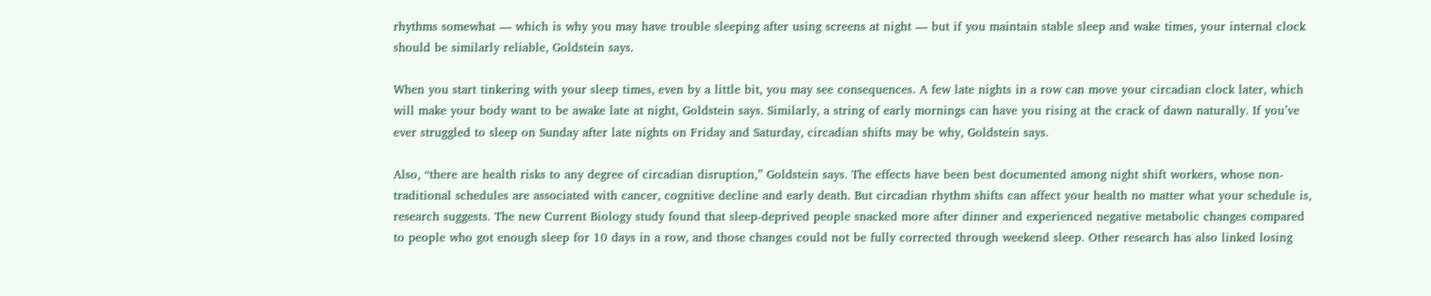rhythms somewhat — which is why you may have trouble sleeping after using screens at night — but if you maintain stable sleep and wake times, your internal clock should be similarly reliable, Goldstein says.

When you start tinkering with your sleep times, even by a little bit, you may see consequences. A few late nights in a row can move your circadian clock later, which will make your body want to be awake late at night, Goldstein says. Similarly, a string of early mornings can have you rising at the crack of dawn naturally. If you’ve ever struggled to sleep on Sunday after late nights on Friday and Saturday, circadian shifts may be why, Goldstein says.

Also, “there are health risks to any degree of circadian disruption,” Goldstein says. The effects have been best documented among night shift workers, whose non-traditional schedules are associated with cancer, cognitive decline and early death. But circadian rhythm shifts can affect your health no matter what your schedule is, research suggests. The new Current Biology study found that sleep-deprived people snacked more after dinner and experienced negative metabolic changes compared to people who got enough sleep for 10 days in a row, and those changes could not be fully corrected through weekend sleep. Other research has also linked losing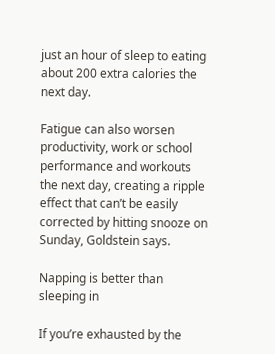just an hour of sleep to eating about 200 extra calories the next day.

Fatigue can also worsen productivity, work or school performance and workouts the next day, creating a ripple effect that can’t be easily corrected by hitting snooze on Sunday, Goldstein says.

Napping is better than sleeping in

If you’re exhausted by the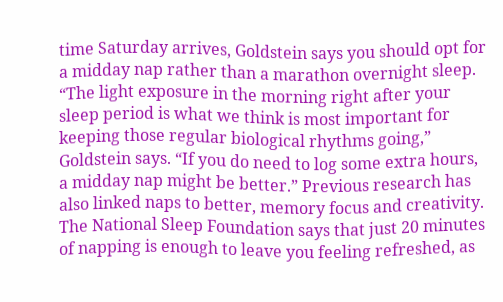time Saturday arrives, Goldstein says you should opt for a midday nap rather than a marathon overnight sleep. “The light exposure in the morning right after your sleep period is what we think is most important for keeping those regular biological rhythms going,” Goldstein says. “If you do need to log some extra hours, a midday nap might be better.” Previous research has also linked naps to better, memory focus and creativity. The National Sleep Foundation says that just 20 minutes of napping is enough to leave you feeling refreshed, as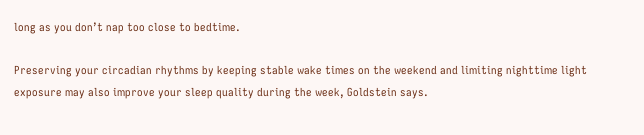long as you don’t nap too close to bedtime.

Preserving your circadian rhythms by keeping stable wake times on the weekend and limiting nighttime light exposure may also improve your sleep quality during the week, Goldstein says.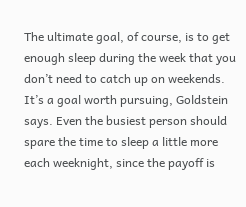The ultimate goal, of course, is to get enough sleep during the week that you don’t need to catch up on weekends. It’s a goal worth pursuing, Goldstein says. Even the busiest person should spare the time to sleep a little more each weeknight, since the payoff is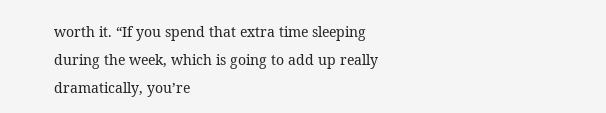worth it. “If you spend that extra time sleeping during the week, which is going to add up really dramatically, you’re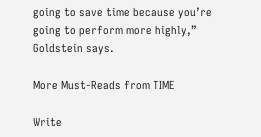going to save time because you’re going to perform more highly,” Goldstein says.

More Must-Reads from TIME

Write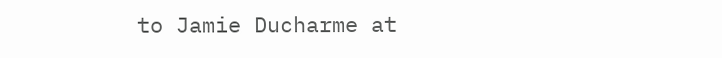to Jamie Ducharme at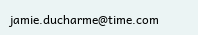jamie.ducharme@time.com